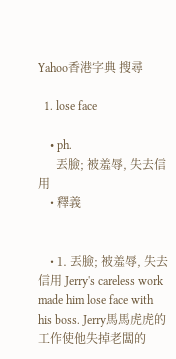Yahoo香港字典 搜尋

  1. lose face

    • ph.
      丟臉; 被羞辱, 失去信用
    • 釋義


    • 1. 丟臉; 被羞辱, 失去信用 Jerry's careless work made him lose face with his boss. Jerry馬馬虎虎的工作使他失掉老闆的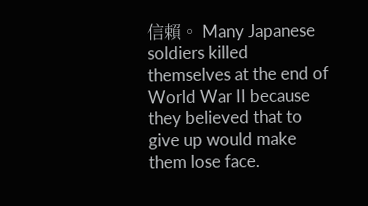信賴。 Many Japanese soldiers killed themselves at the end of World War II because they believed that to give up would make them lose face.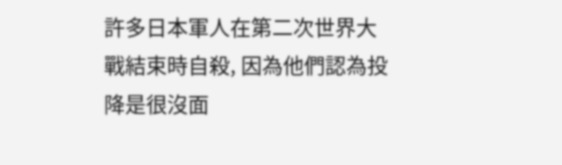許多日本軍人在第二次世界大戰結束時自殺, 因為他們認為投降是很沒面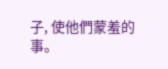子, 使他們蒙羞的事。